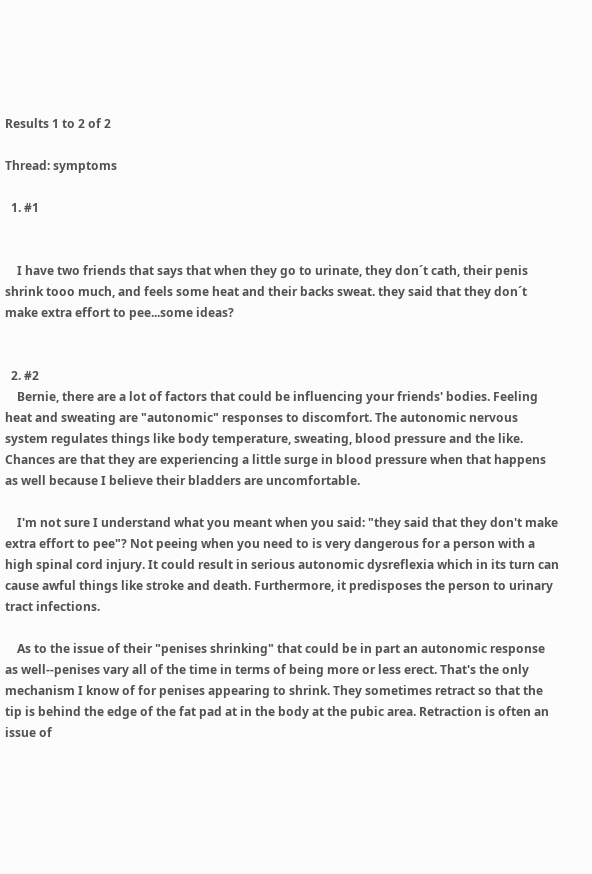Results 1 to 2 of 2

Thread: symptoms

  1. #1


    I have two friends that says that when they go to urinate, they don´t cath, their penis shrink tooo much, and feels some heat and their backs sweat. they said that they don´t make extra effort to pee...some ideas?


  2. #2
    Bernie, there are a lot of factors that could be influencing your friends' bodies. Feeling heat and sweating are "autonomic" responses to discomfort. The autonomic nervous system regulates things like body temperature, sweating, blood pressure and the like. Chances are that they are experiencing a little surge in blood pressure when that happens as well because I believe their bladders are uncomfortable.

    I'm not sure I understand what you meant when you said: "they said that they don't make extra effort to pee"? Not peeing when you need to is very dangerous for a person with a high spinal cord injury. It could result in serious autonomic dysreflexia which in its turn can cause awful things like stroke and death. Furthermore, it predisposes the person to urinary tract infections.

    As to the issue of their "penises shrinking" that could be in part an autonomic response as well--penises vary all of the time in terms of being more or less erect. That's the only mechanism I know of for penises appearing to shrink. They sometimes retract so that the tip is behind the edge of the fat pad at in the body at the pubic area. Retraction is often an issue of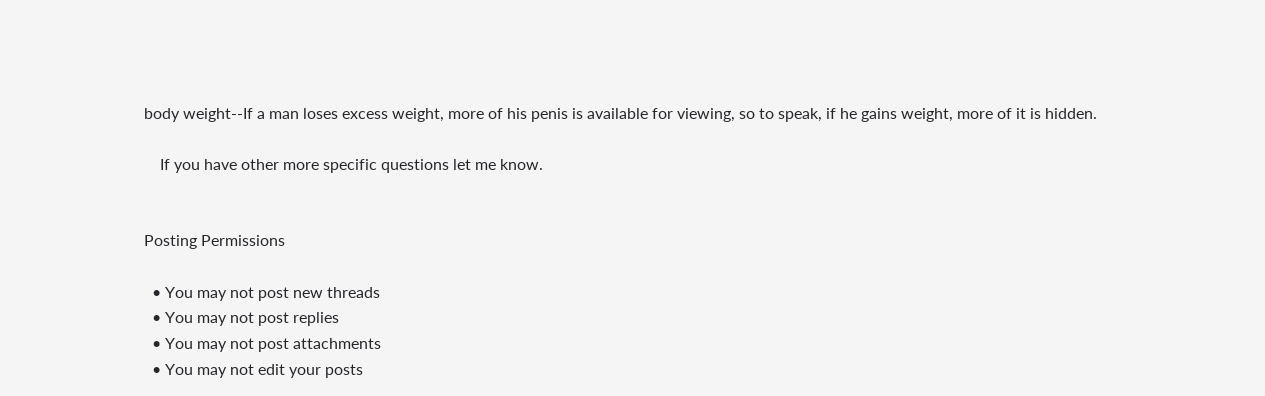body weight--If a man loses excess weight, more of his penis is available for viewing, so to speak, if he gains weight, more of it is hidden.

    If you have other more specific questions let me know.


Posting Permissions

  • You may not post new threads
  • You may not post replies
  • You may not post attachments
  • You may not edit your posts